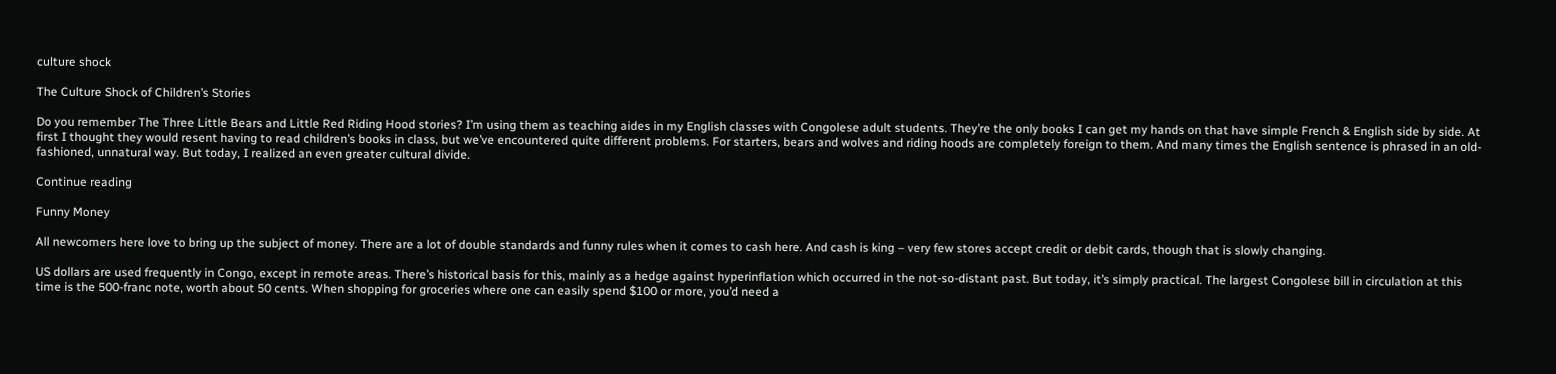culture shock

The Culture Shock of Children’s Stories

Do you remember The Three Little Bears and Little Red Riding Hood stories? I’m using them as teaching aides in my English classes with Congolese adult students. They’re the only books I can get my hands on that have simple French & English side by side. At first I thought they would resent having to read children’s books in class, but we’ve encountered quite different problems. For starters, bears and wolves and riding hoods are completely foreign to them. And many times the English sentence is phrased in an old-fashioned, unnatural way. But today, I realized an even greater cultural divide.

Continue reading

Funny Money

All newcomers here love to bring up the subject of money. There are a lot of double standards and funny rules when it comes to cash here. And cash is king – very few stores accept credit or debit cards, though that is slowly changing.

US dollars are used frequently in Congo, except in remote areas. There’s historical basis for this, mainly as a hedge against hyperinflation which occurred in the not-so-distant past. But today, it’s simply practical. The largest Congolese bill in circulation at this time is the 500-franc note, worth about 50 cents. When shopping for groceries where one can easily spend $100 or more, you’d need a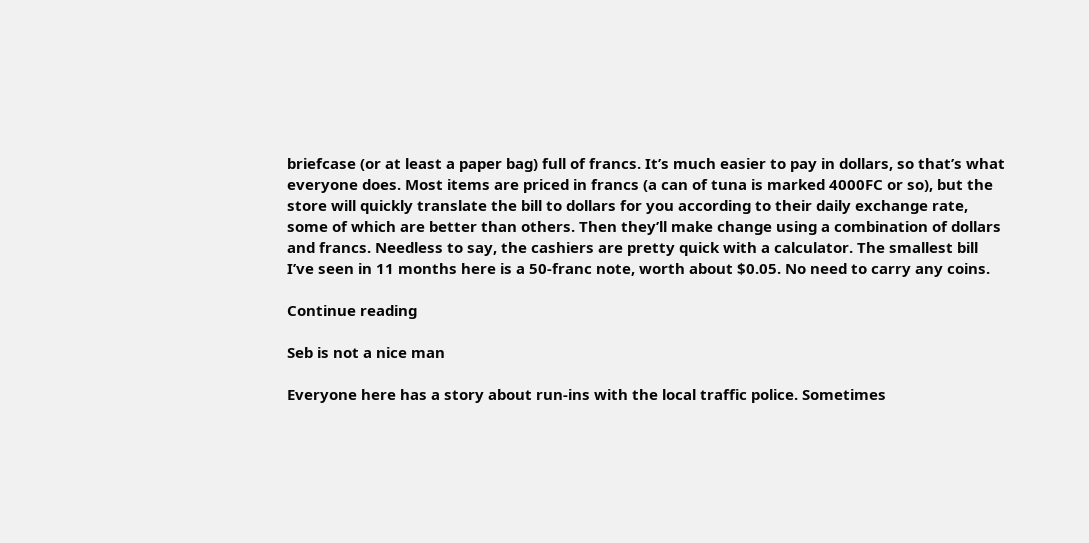briefcase (or at least a paper bag) full of francs. It’s much easier to pay in dollars, so that’s what everyone does. Most items are priced in francs (a can of tuna is marked 4000FC or so), but the store will quickly translate the bill to dollars for you according to their daily exchange rate, some of which are better than others. Then they’ll make change using a combination of dollars and francs. Needless to say, the cashiers are pretty quick with a calculator. The smallest bill I’ve seen in 11 months here is a 50-franc note, worth about $0.05. No need to carry any coins.

Continue reading

Seb is not a nice man

Everyone here has a story about run-ins with the local traffic police. Sometimes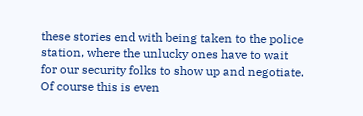these stories end with being taken to the police station, where the unlucky ones have to wait for our security folks to show up and negotiate. Of course this is even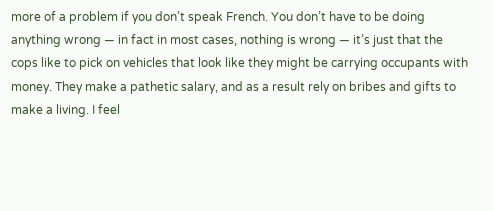more of a problem if you don’t speak French. You don’t have to be doing anything wrong — in fact in most cases, nothing is wrong — it’s just that the cops like to pick on vehicles that look like they might be carrying occupants with money. They make a pathetic salary, and as a result rely on bribes and gifts to make a living. I feel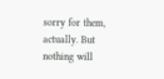sorry for them, actually. But nothing will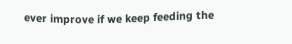ever improve if we keep feeding the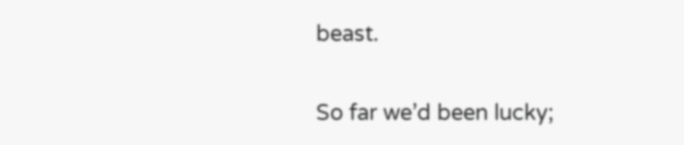beast.

So far we’d been lucky;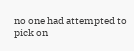no one had attempted to pick on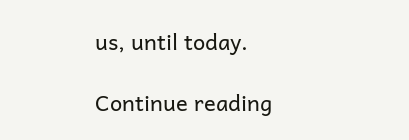us, until today.

Continue reading